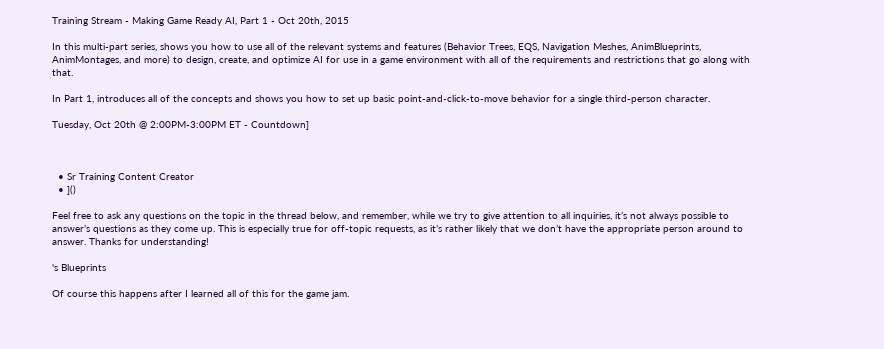Training Stream - Making Game Ready AI, Part 1 - Oct 20th, 2015

In this multi-part series, shows you how to use all of the relevant systems and features (Behavior Trees, EQS, Navigation Meshes, AnimBlueprints, AnimMontages, and more) to design, create, and optimize AI for use in a game environment with all of the requirements and restrictions that go along with that.

In Part 1, introduces all of the concepts and shows you how to set up basic point-and-click-to-move behavior for a single third-person character.

Tuesday, Oct 20th @ 2:00PM-3:00PM ET - Countdown]



  • Sr Training Content Creator
  • ]()

Feel free to ask any questions on the topic in the thread below, and remember, while we try to give attention to all inquiries, it’s not always possible to answer’s questions as they come up. This is especially true for off-topic requests, as it’s rather likely that we don’t have the appropriate person around to answer. Thanks for understanding!

's Blueprints

Of course this happens after I learned all of this for the game jam.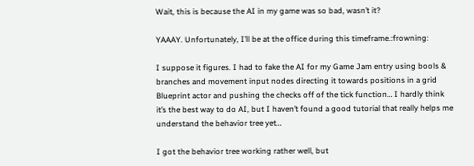Wait, this is because the AI in my game was so bad, wasn’t it?

YAAAY. Unfortunately, I’ll be at the office during this timeframe.:frowning:

I suppose it figures. I had to fake the AI for my Game Jam entry using bools & branches and movement input nodes directing it towards positions in a grid Blueprint actor and pushing the checks off of the tick function… I hardly think it’s the best way to do AI, but I haven’t found a good tutorial that really helps me understand the behavior tree yet…

I got the behavior tree working rather well, but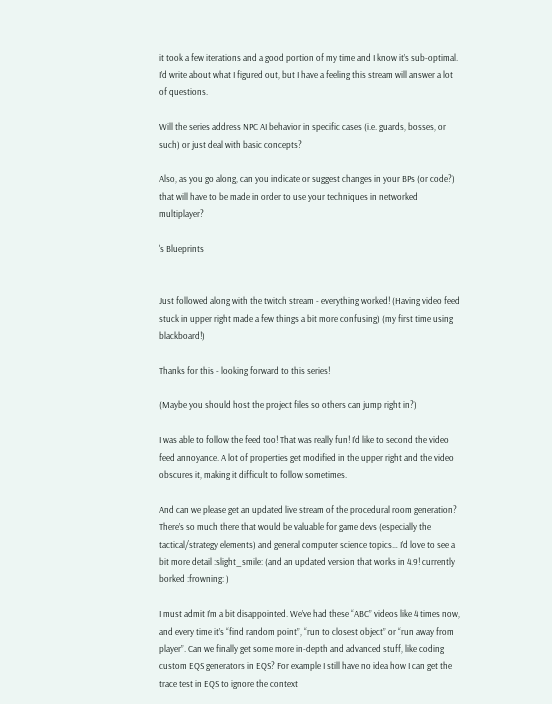it took a few iterations and a good portion of my time and I know it’s sub-optimal. I’d write about what I figured out, but I have a feeling this stream will answer a lot of questions.

Will the series address NPC AI behavior in specific cases (i.e. guards, bosses, or such) or just deal with basic concepts?

Also, as you go along, can you indicate or suggest changes in your BPs (or code?) that will have to be made in order to use your techniques in networked multiplayer?

's Blueprints


Just followed along with the twitch stream - everything worked! (Having video feed stuck in upper right made a few things a bit more confusing) (my first time using blackboard!)

Thanks for this - looking forward to this series!

(Maybe you should host the project files so others can jump right in?)

I was able to follow the feed too! That was really fun! I’d like to second the video feed annoyance. A lot of properties get modified in the upper right and the video obscures it, making it difficult to follow sometimes.

And can we please get an updated live stream of the procedural room generation? There’s so much there that would be valuable for game devs (especially the tactical/strategy elements) and general computer science topics… I’d love to see a bit more detail :slight_smile: (and an updated version that works in 4.9! currently borked :frowning: )

I must admit I’m a bit disappointed. We’ve had these “ABC” videos like 4 times now, and every time it’s “find random point”, “run to closest object” or “run away from player”. Can we finally get some more in-depth and advanced stuff, like coding custom EQS generators in EQS? For example I still have no idea how I can get the trace test in EQS to ignore the context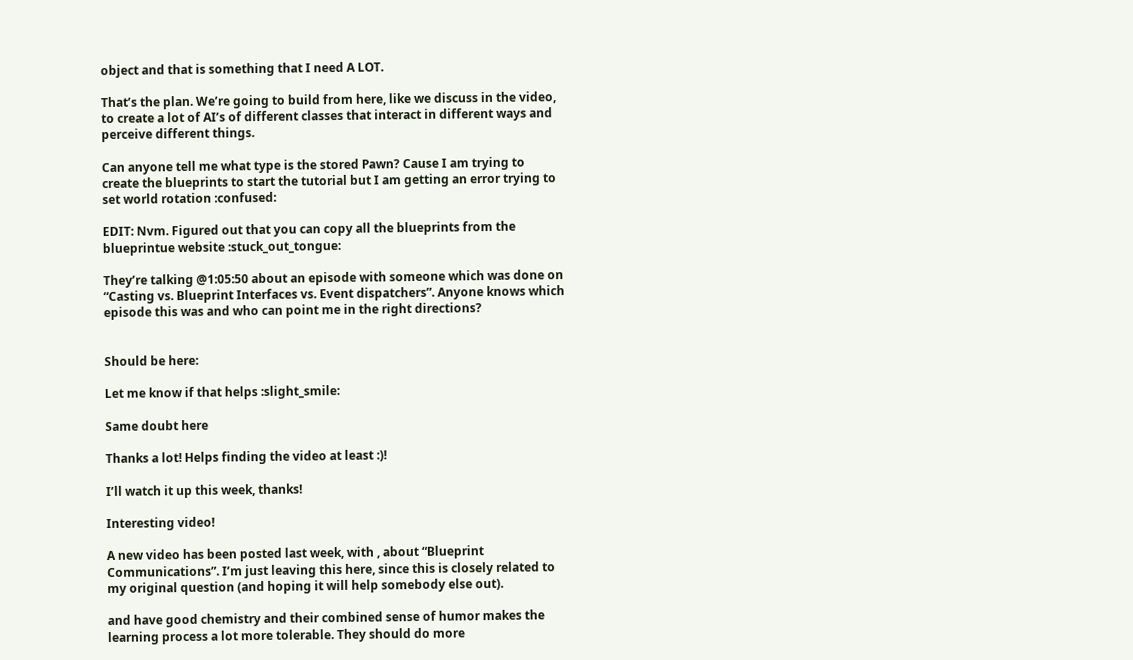object and that is something that I need A LOT.

That’s the plan. We’re going to build from here, like we discuss in the video, to create a lot of AI’s of different classes that interact in different ways and perceive different things.

Can anyone tell me what type is the stored Pawn? Cause I am trying to create the blueprints to start the tutorial but I am getting an error trying to set world rotation :confused:

EDIT: Nvm. Figured out that you can copy all the blueprints from the blueprintue website :stuck_out_tongue:

They’re talking @1:05:50 about an episode with someone which was done on “Casting vs. Blueprint Interfaces vs. Event dispatchers”. Anyone knows which episode this was and who can point me in the right directions?


Should be here:

Let me know if that helps :slight_smile:

Same doubt here

Thanks a lot! Helps finding the video at least :)!

I’ll watch it up this week, thanks!

Interesting video!

A new video has been posted last week, with , about “Blueprint Communications”. I’m just leaving this here, since this is closely related to my original question (and hoping it will help somebody else out).

and have good chemistry and their combined sense of humor makes the learning process a lot more tolerable. They should do more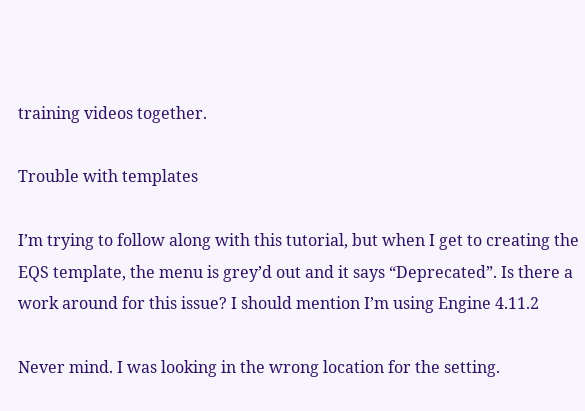training videos together.

Trouble with templates

I’m trying to follow along with this tutorial, but when I get to creating the EQS template, the menu is grey’d out and it says “Deprecated”. Is there a work around for this issue? I should mention I’m using Engine 4.11.2

Never mind. I was looking in the wrong location for the setting.